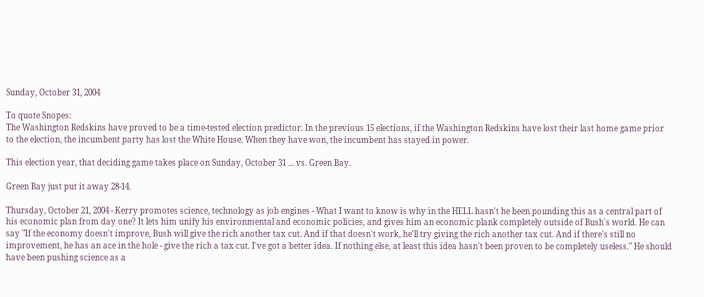Sunday, October 31, 2004

To quote Snopes:
The Washington Redskins have proved to be a time-tested election predictor. In the previous 15 elections, if the Washington Redskins have lost their last home game prior to the election, the incumbent party has lost the White House. When they have won, the incumbent has stayed in power.

This election year, that deciding game takes place on Sunday, October 31 ... vs. Green Bay.

Green Bay just put it away 28-14.

Thursday, October 21, 2004 - Kerry promotes science, technology as job engines - What I want to know is why in the HELL hasn't he been pounding this as a central part of his economic plan from day one? It lets him unify his environmental and economic policies, and gives him an economic plank completely outside of Bush's world. He can say "If the economy doesn't improve, Bush will give the rich another tax cut. And if that doesn't work, he'll try giving the rich another tax cut. And if there's still no improvement, he has an ace in the hole - give the rich a tax cut. I've got a better idea. If nothing else, at least this idea hasn't been proven to be completely useless." He should have been pushing science as a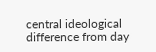central ideological difference from day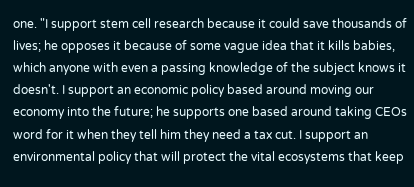one. "I support stem cell research because it could save thousands of lives; he opposes it because of some vague idea that it kills babies, which anyone with even a passing knowledge of the subject knows it doesn't. I support an economic policy based around moving our economy into the future; he supports one based around taking CEOs word for it when they tell him they need a tax cut. I support an environmental policy that will protect the vital ecosystems that keep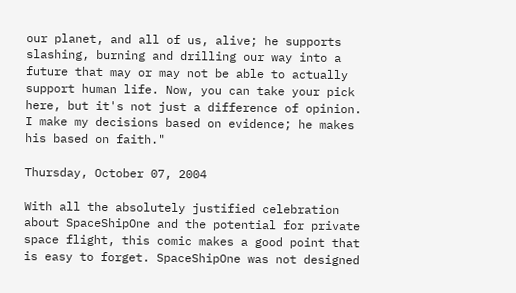our planet, and all of us, alive; he supports slashing, burning and drilling our way into a future that may or may not be able to actually support human life. Now, you can take your pick here, but it's not just a difference of opinion. I make my decisions based on evidence; he makes his based on faith."

Thursday, October 07, 2004

With all the absolutely justified celebration about SpaceShipOne and the potential for private space flight, this comic makes a good point that is easy to forget. SpaceShipOne was not designed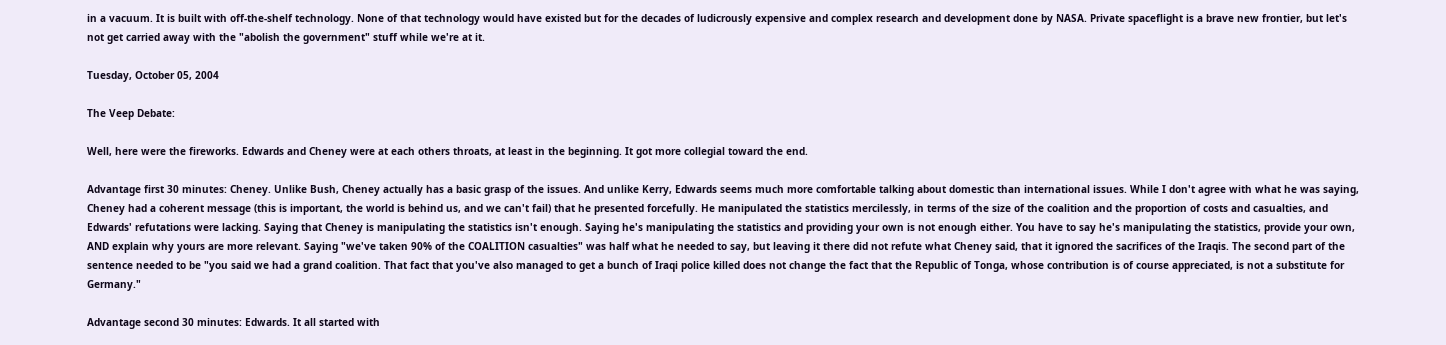in a vacuum. It is built with off-the-shelf technology. None of that technology would have existed but for the decades of ludicrously expensive and complex research and development done by NASA. Private spaceflight is a brave new frontier, but let's not get carried away with the "abolish the government" stuff while we're at it.

Tuesday, October 05, 2004

The Veep Debate:

Well, here were the fireworks. Edwards and Cheney were at each others throats, at least in the beginning. It got more collegial toward the end.

Advantage first 30 minutes: Cheney. Unlike Bush, Cheney actually has a basic grasp of the issues. And unlike Kerry, Edwards seems much more comfortable talking about domestic than international issues. While I don't agree with what he was saying, Cheney had a coherent message (this is important, the world is behind us, and we can't fail) that he presented forcefully. He manipulated the statistics mercilessly, in terms of the size of the coalition and the proportion of costs and casualties, and Edwards' refutations were lacking. Saying that Cheney is manipulating the statistics isn't enough. Saying he's manipulating the statistics and providing your own is not enough either. You have to say he's manipulating the statistics, provide your own, AND explain why yours are more relevant. Saying "we've taken 90% of the COALITION casualties" was half what he needed to say, but leaving it there did not refute what Cheney said, that it ignored the sacrifices of the Iraqis. The second part of the sentence needed to be "you said we had a grand coalition. That fact that you've also managed to get a bunch of Iraqi police killed does not change the fact that the Republic of Tonga, whose contribution is of course appreciated, is not a substitute for Germany."

Advantage second 30 minutes: Edwards. It all started with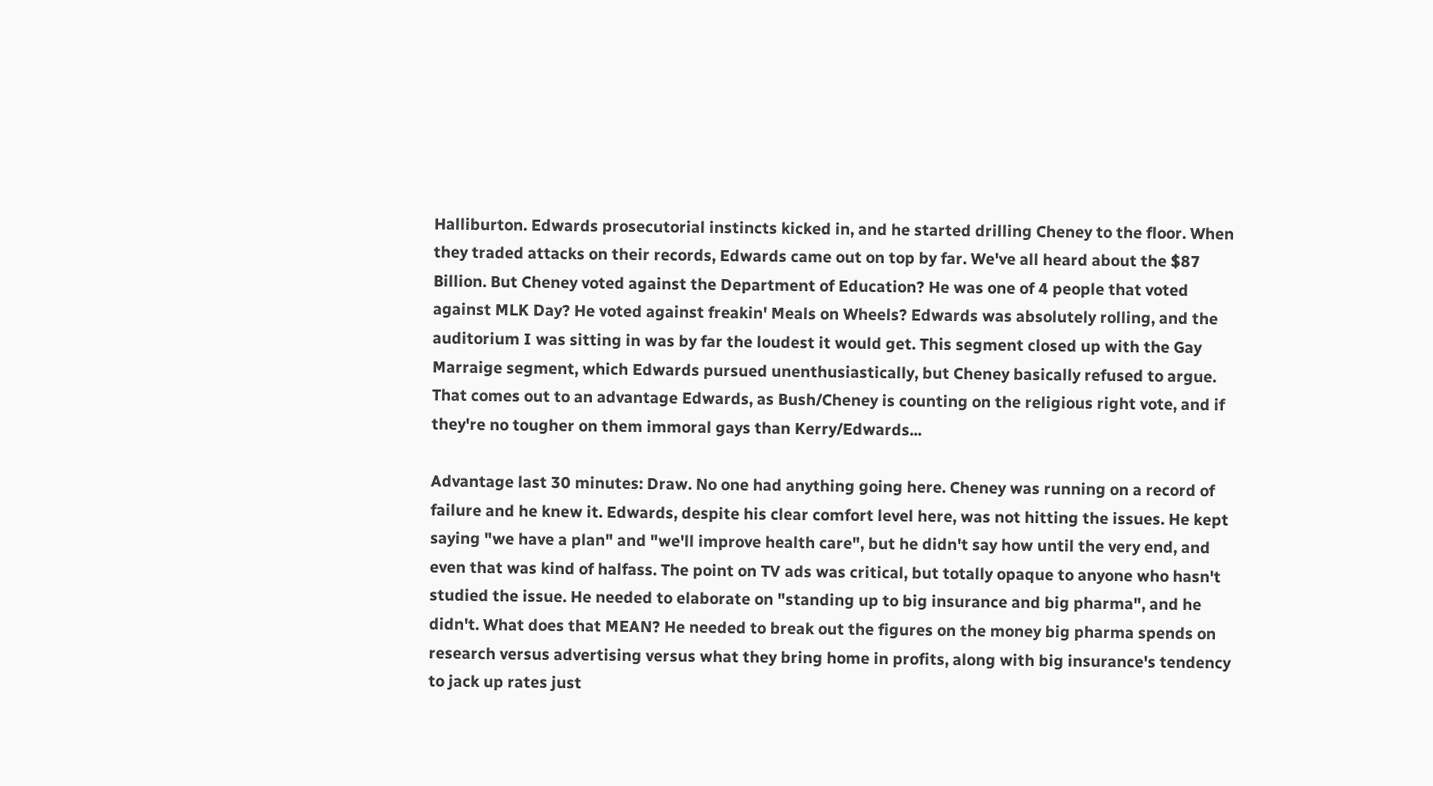Halliburton. Edwards prosecutorial instincts kicked in, and he started drilling Cheney to the floor. When they traded attacks on their records, Edwards came out on top by far. We've all heard about the $87 Billion. But Cheney voted against the Department of Education? He was one of 4 people that voted against MLK Day? He voted against freakin' Meals on Wheels? Edwards was absolutely rolling, and the auditorium I was sitting in was by far the loudest it would get. This segment closed up with the Gay Marraige segment, which Edwards pursued unenthusiastically, but Cheney basically refused to argue. That comes out to an advantage Edwards, as Bush/Cheney is counting on the religious right vote, and if they're no tougher on them immoral gays than Kerry/Edwards...

Advantage last 30 minutes: Draw. No one had anything going here. Cheney was running on a record of failure and he knew it. Edwards, despite his clear comfort level here, was not hitting the issues. He kept saying "we have a plan" and "we'll improve health care", but he didn't say how until the very end, and even that was kind of halfass. The point on TV ads was critical, but totally opaque to anyone who hasn't studied the issue. He needed to elaborate on "standing up to big insurance and big pharma", and he didn't. What does that MEAN? He needed to break out the figures on the money big pharma spends on research versus advertising versus what they bring home in profits, along with big insurance's tendency to jack up rates just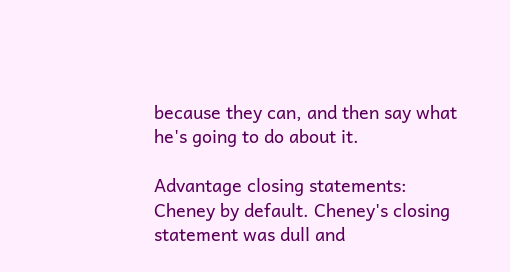because they can, and then say what he's going to do about it.

Advantage closing statements: Cheney by default. Cheney's closing statement was dull and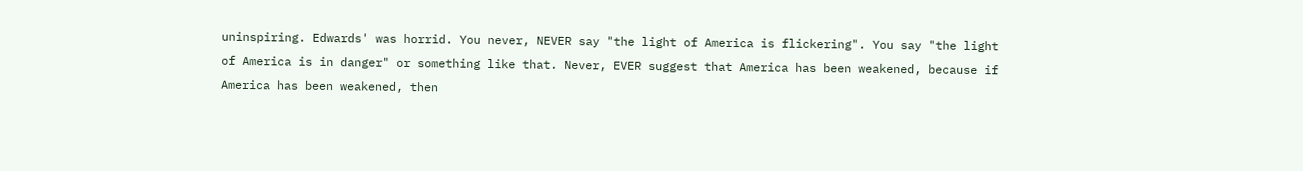uninspiring. Edwards' was horrid. You never, NEVER say "the light of America is flickering". You say "the light of America is in danger" or something like that. Never, EVER suggest that America has been weakened, because if America has been weakened, then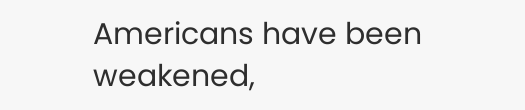Americans have been weakened,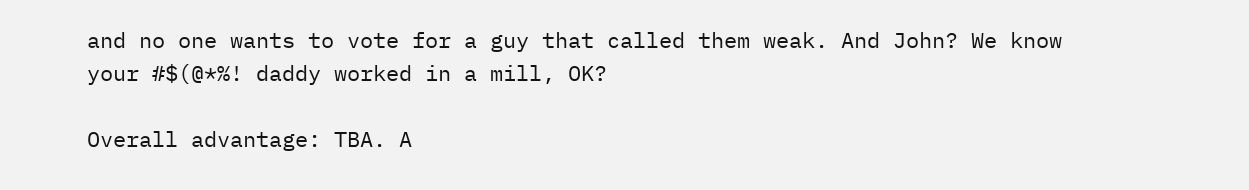and no one wants to vote for a guy that called them weak. And John? We know your #$(@*%! daddy worked in a mill, OK?

Overall advantage: TBA. A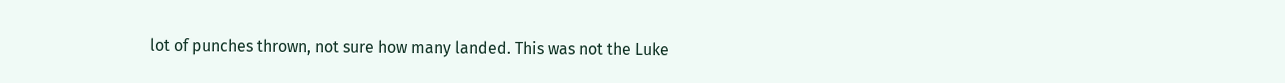lot of punches thrown, not sure how many landed. This was not the Luke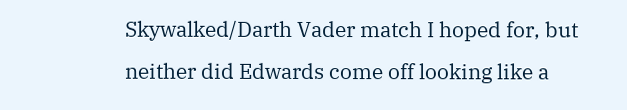Skywalked/Darth Vader match I hoped for, but neither did Edwards come off looking like a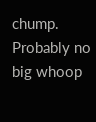chump. Probably no big whoop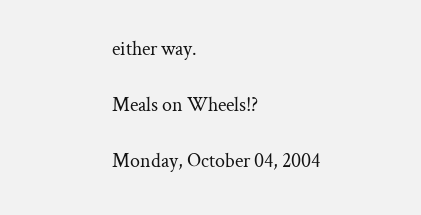either way.

Meals on Wheels!?

Monday, October 04, 2004